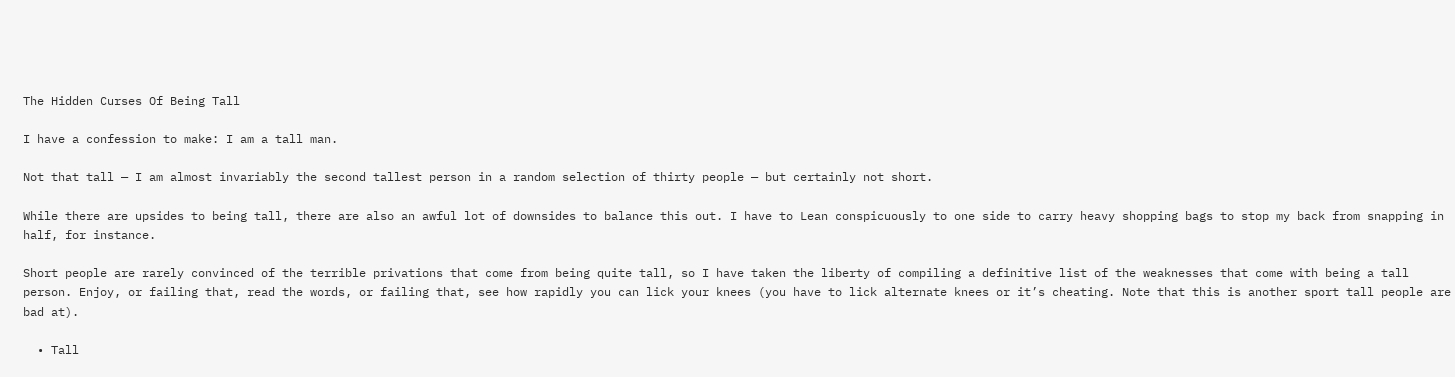The Hidden Curses Of Being Tall

I have a confession to make: I am a tall man.

Not that tall — I am almost invariably the second tallest person in a random selection of thirty people — but certainly not short.

While there are upsides to being tall, there are also an awful lot of downsides to balance this out. I have to Lean conspicuously to one side to carry heavy shopping bags to stop my back from snapping in half, for instance.

Short people are rarely convinced of the terrible privations that come from being quite tall, so I have taken the liberty of compiling a definitive list of the weaknesses that come with being a tall person. Enjoy, or failing that, read the words, or failing that, see how rapidly you can lick your knees (you have to lick alternate knees or it’s cheating. Note that this is another sport tall people are bad at).

  • Tall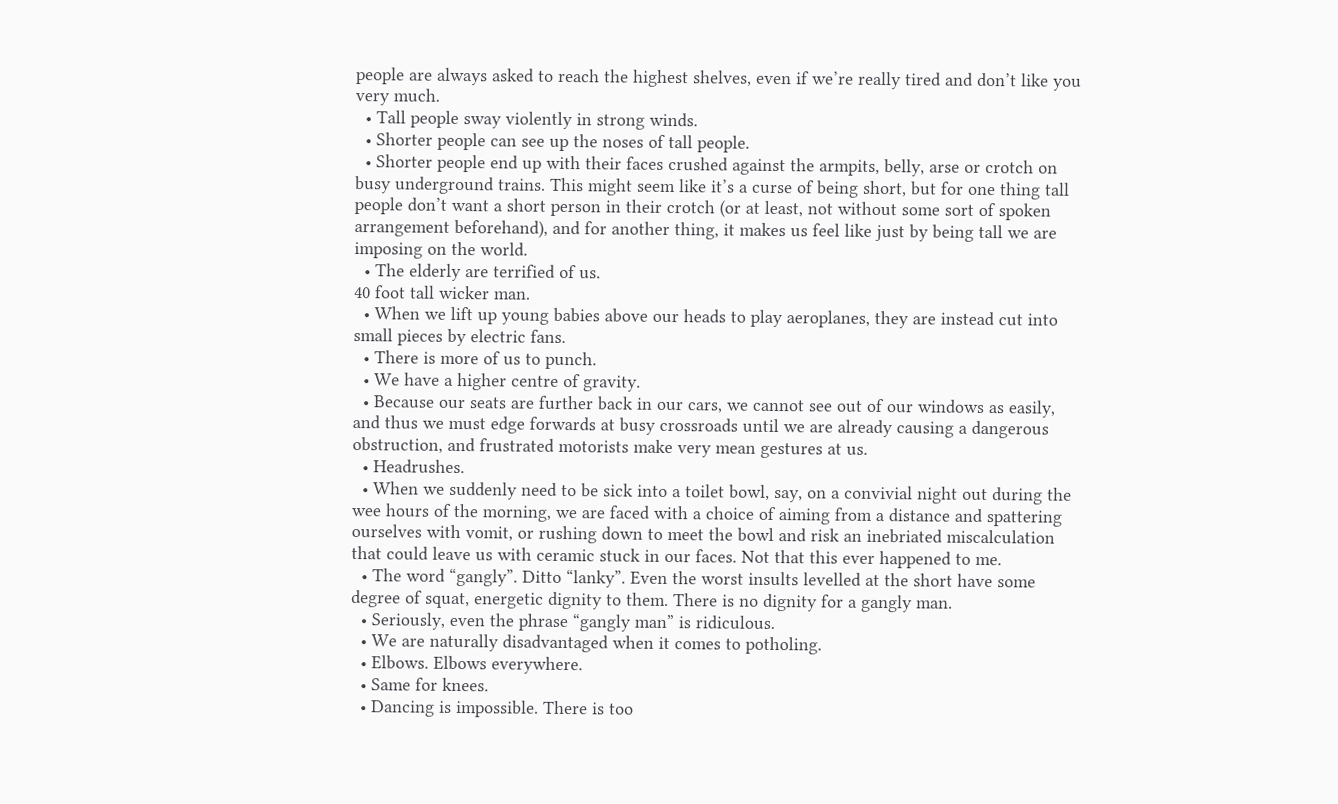people are always asked to reach the highest shelves, even if we’re really tired and don’t like you very much.
  • Tall people sway violently in strong winds.
  • Shorter people can see up the noses of tall people.
  • Shorter people end up with their faces crushed against the armpits, belly, arse or crotch on busy underground trains. This might seem like it’s a curse of being short, but for one thing tall people don’t want a short person in their crotch (or at least, not without some sort of spoken arrangement beforehand), and for another thing, it makes us feel like just by being tall we are imposing on the world.
  • The elderly are terrified of us.
40 foot tall wicker man.
  • When we lift up young babies above our heads to play aeroplanes, they are instead cut into small pieces by electric fans.
  • There is more of us to punch.
  • We have a higher centre of gravity.
  • Because our seats are further back in our cars, we cannot see out of our windows as easily, and thus we must edge forwards at busy crossroads until we are already causing a dangerous obstruction, and frustrated motorists make very mean gestures at us.
  • Headrushes.
  • When we suddenly need to be sick into a toilet bowl, say, on a convivial night out during the wee hours of the morning, we are faced with a choice of aiming from a distance and spattering ourselves with vomit, or rushing down to meet the bowl and risk an inebriated miscalculation that could leave us with ceramic stuck in our faces. Not that this ever happened to me.
  • The word “gangly”. Ditto “lanky”. Even the worst insults levelled at the short have some degree of squat, energetic dignity to them. There is no dignity for a gangly man.
  • Seriously, even the phrase “gangly man” is ridiculous.
  • We are naturally disadvantaged when it comes to potholing.
  • Elbows. Elbows everywhere.
  • Same for knees.
  • Dancing is impossible. There is too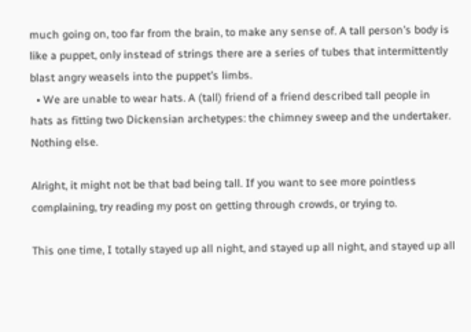much going on, too far from the brain, to make any sense of. A tall person’s body is like a puppet, only instead of strings there are a series of tubes that intermittently blast angry weasels into the puppet’s limbs.
  • We are unable to wear hats. A (tall) friend of a friend described tall people in hats as fitting two Dickensian archetypes: the chimney sweep and the undertaker. Nothing else.

Alright, it might not be that bad being tall. If you want to see more pointless complaining, try reading my post on getting through crowds, or trying to.

This one time, I totally stayed up all night, and stayed up all night, and stayed up all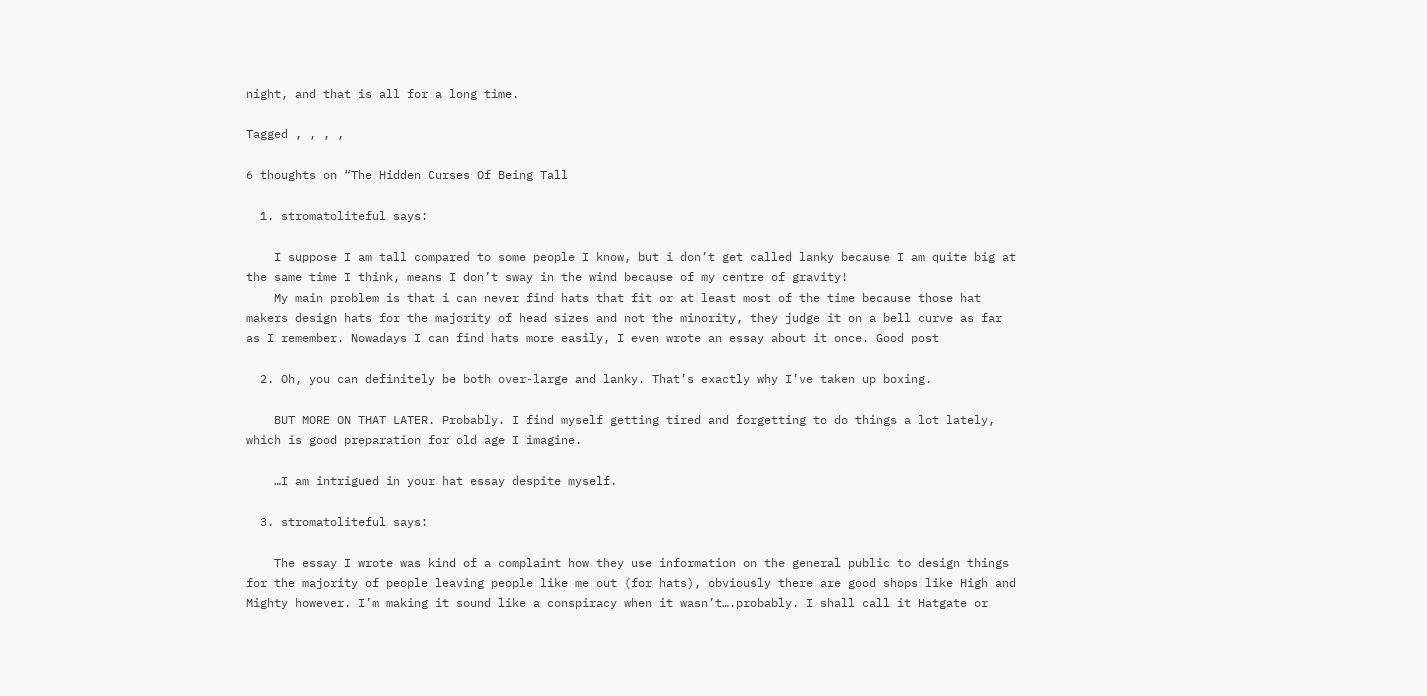night, and that is all for a long time.

Tagged , , , ,

6 thoughts on “The Hidden Curses Of Being Tall

  1. stromatoliteful says:

    I suppose I am tall compared to some people I know, but i don’t get called lanky because I am quite big at the same time I think, means I don’t sway in the wind because of my centre of gravity!
    My main problem is that i can never find hats that fit or at least most of the time because those hat makers design hats for the majority of head sizes and not the minority, they judge it on a bell curve as far as I remember. Nowadays I can find hats more easily, I even wrote an essay about it once. Good post

  2. Oh, you can definitely be both over-large and lanky. That’s exactly why I’ve taken up boxing.

    BUT MORE ON THAT LATER. Probably. I find myself getting tired and forgetting to do things a lot lately, which is good preparation for old age I imagine.

    …I am intrigued in your hat essay despite myself.

  3. stromatoliteful says:

    The essay I wrote was kind of a complaint how they use information on the general public to design things for the majority of people leaving people like me out (for hats), obviously there are good shops like High and Mighty however. I’m making it sound like a conspiracy when it wasn’t….probably. I shall call it Hatgate or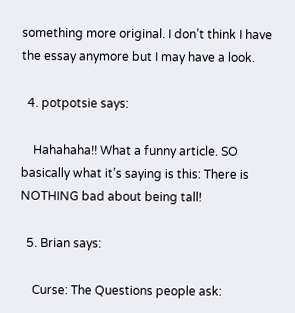something more original. I don’t think I have the essay anymore but I may have a look.

  4. potpotsie says:

    Hahahaha!! What a funny article. SO basically what it’s saying is this: There is NOTHING bad about being tall!

  5. Brian says:

    Curse: The Questions people ask: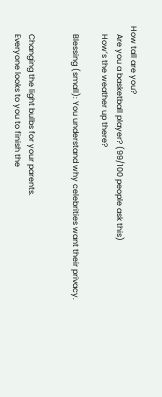How tall are you?
    Are you a basketball player? (99/100 people ask this)
    How’s the weather up there?

    Blessing (small): You understand why celebrities want their privacy.


    Changing the light bulbs for your parents.
    Everyone looks to you to finish the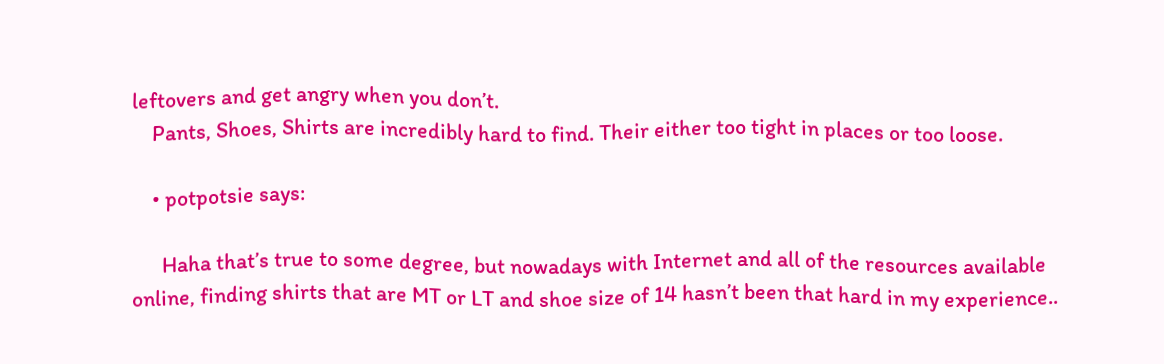leftovers and get angry when you don’t.
    Pants, Shoes, Shirts are incredibly hard to find. Their either too tight in places or too loose.

    • potpotsie says:

      Haha that’s true to some degree, but nowadays with Internet and all of the resources available online, finding shirts that are MT or LT and shoe size of 14 hasn’t been that hard in my experience..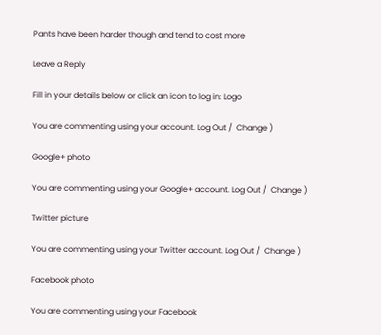Pants have been harder though and tend to cost more

Leave a Reply

Fill in your details below or click an icon to log in: Logo

You are commenting using your account. Log Out /  Change )

Google+ photo

You are commenting using your Google+ account. Log Out /  Change )

Twitter picture

You are commenting using your Twitter account. Log Out /  Change )

Facebook photo

You are commenting using your Facebook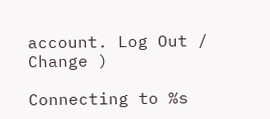account. Log Out /  Change )

Connecting to %s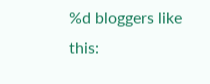%d bloggers like this: